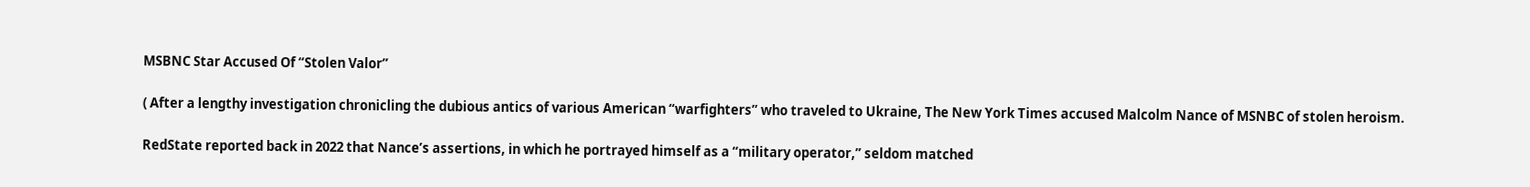MSBNC Star Accused Of “Stolen Valor”

( After a lengthy investigation chronicling the dubious antics of various American “warfighters” who traveled to Ukraine, The New York Times accused Malcolm Nance of MSNBC of stolen heroism.

RedState reported back in 2022 that Nance’s assertions, in which he portrayed himself as a “military operator,” seldom matched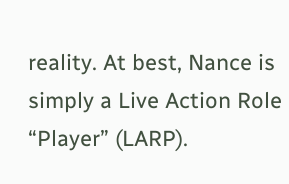reality. At best, Nance is simply a Live Action Role “Player” (LARP).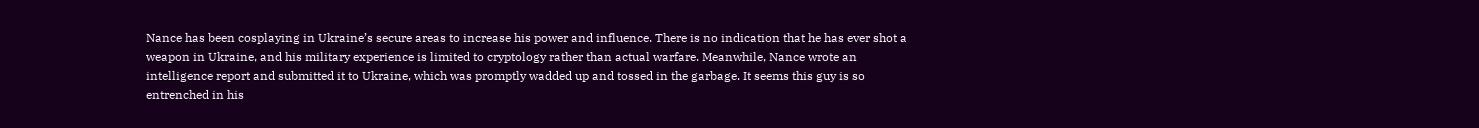Nance has been cosplaying in Ukraine’s secure areas to increase his power and influence. There is no indication that he has ever shot a weapon in Ukraine, and his military experience is limited to cryptology rather than actual warfare. Meanwhile, Nance wrote an intelligence report and submitted it to Ukraine, which was promptly wadded up and tossed in the garbage. It seems this guy is so entrenched in his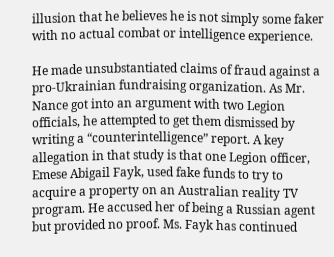illusion that he believes he is not simply some faker with no actual combat or intelligence experience.

He made unsubstantiated claims of fraud against a pro-Ukrainian fundraising organization. As Mr. Nance got into an argument with two Legion officials, he attempted to get them dismissed by writing a “counterintelligence” report. A key allegation in that study is that one Legion officer, Emese Abigail Fayk, used fake funds to try to acquire a property on an Australian reality TV program. He accused her of being a Russian agent but provided no proof. Ms. Fayk has continued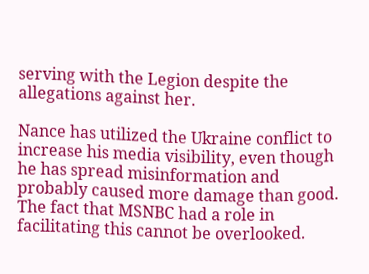serving with the Legion despite the allegations against her.

Nance has utilized the Ukraine conflict to increase his media visibility, even though he has spread misinformation and probably caused more damage than good. The fact that MSNBC had a role in facilitating this cannot be overlooked.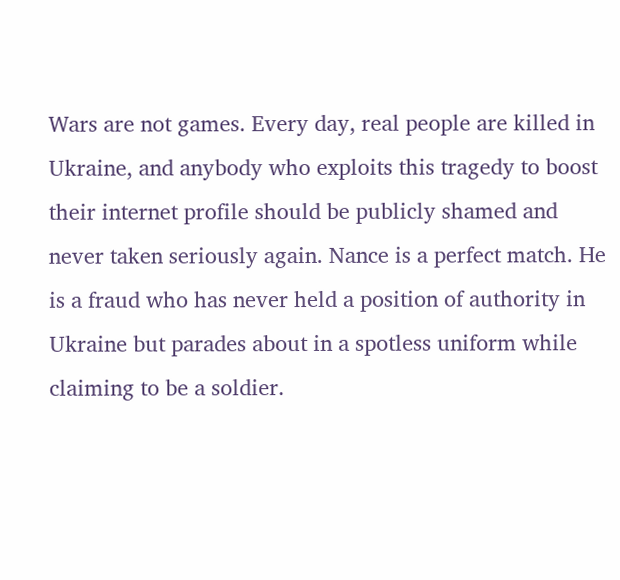Wars are not games. Every day, real people are killed in Ukraine, and anybody who exploits this tragedy to boost their internet profile should be publicly shamed and never taken seriously again. Nance is a perfect match. He is a fraud who has never held a position of authority in Ukraine but parades about in a spotless uniform while claiming to be a soldier.